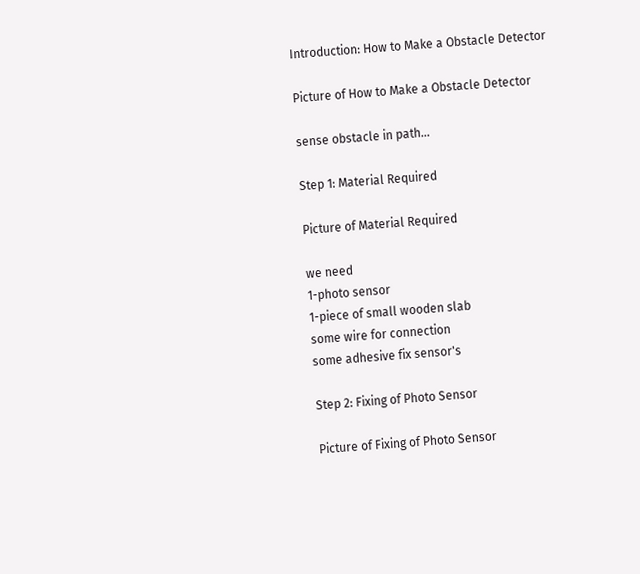Introduction: How to Make a Obstacle Detector

Picture of How to Make a Obstacle Detector

sense obstacle in path...

Step 1: Material Required

Picture of Material Required

we need
1-photo sensor
1-piece of small wooden slab
some wire for connection
some adhesive fix sensor's

Step 2: Fixing of Photo Sensor

Picture of Fixing of Photo Sensor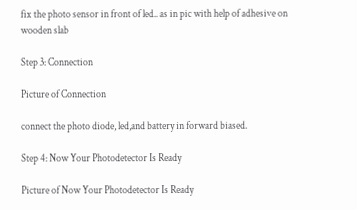fix the photo sensor in front of led.. as in pic with help of adhesive on wooden slab

Step 3: Connection

Picture of Connection

connect the photo diode, led,and battery in forward biased.

Step 4: Now Your Photodetector Is Ready

Picture of Now Your Photodetector Is Ready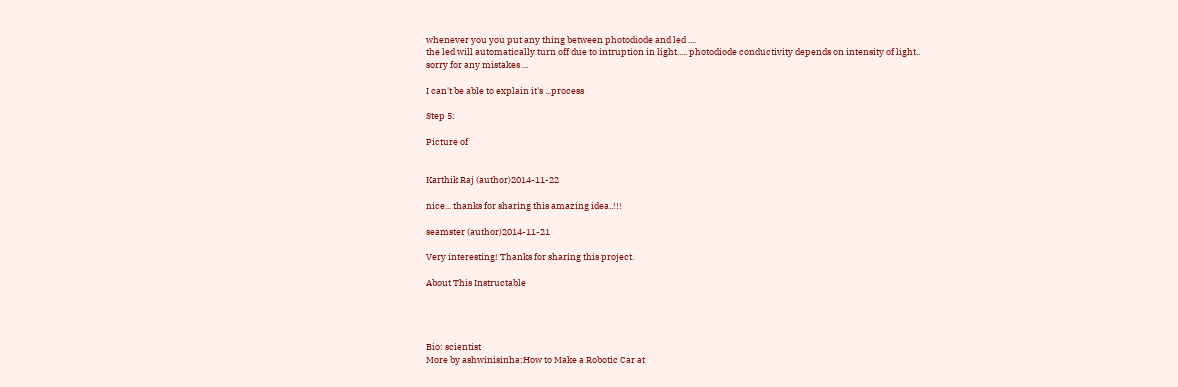whenever you you put any thing between photodiode and led ....
the led will automatically turn off due to intruption in light..... photodiode conductivity depends on intensity of light..
sorry for any mistakes ...

I can't be able to explain it's ...process

Step 5:

Picture of


Karthik Raj (author)2014-11-22

nice... thanks for sharing this amazing idea..!!!

seamster (author)2014-11-21

Very interesting! Thanks for sharing this project.

About This Instructable




Bio: scientist
More by ashwinisinha:How to Make a Robotic Car at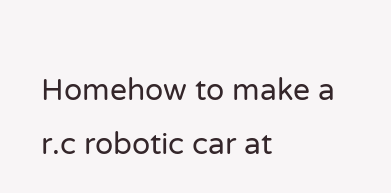Homehow to make a r.c robotic car at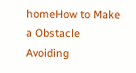homeHow to Make a Obstacle Avoiding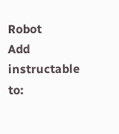Robot
Add instructable to: